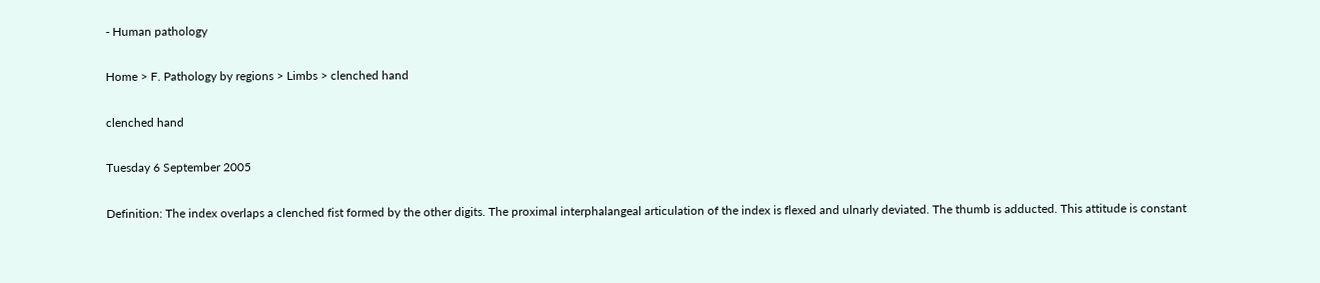- Human pathology

Home > F. Pathology by regions > Limbs > clenched hand

clenched hand

Tuesday 6 September 2005

Definition: The index overlaps a clenched fist formed by the other digits. The proximal interphalangeal articulation of the index is flexed and ulnarly deviated. The thumb is adducted. This attitude is constant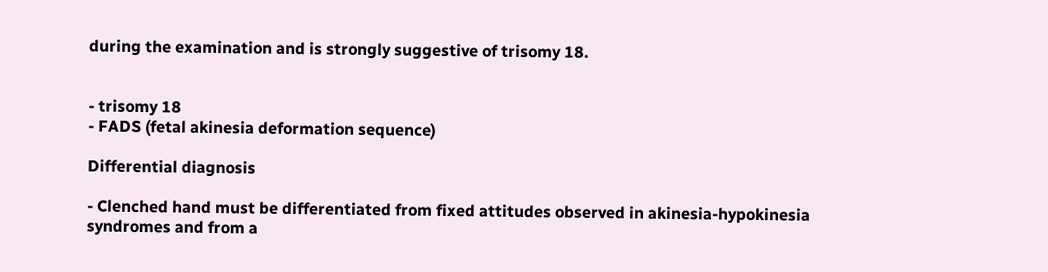during the examination and is strongly suggestive of trisomy 18.


- trisomy 18
- FADS (fetal akinesia deformation sequence)

Differential diagnosis

- Clenched hand must be differentiated from fixed attitudes observed in akinesia-hypokinesia syndromes and from a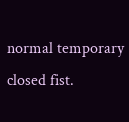normal temporary closed fist.